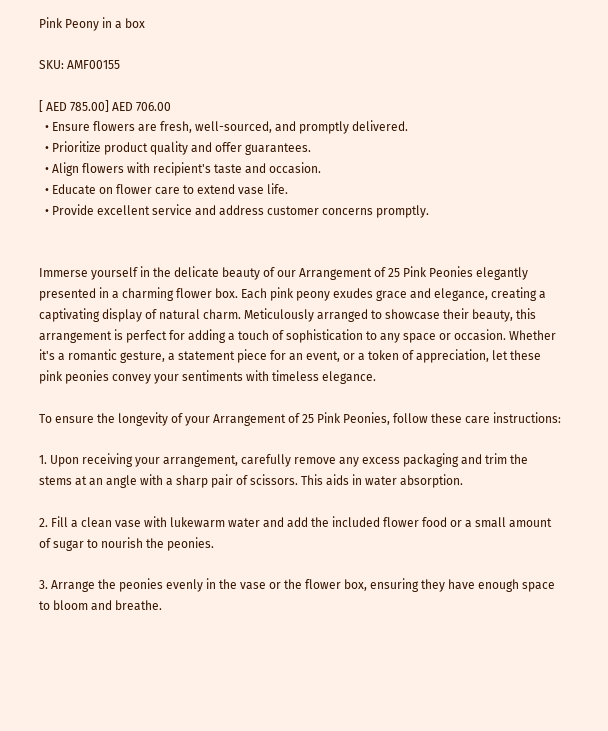Pink Peony in a box

SKU: AMF00155

[ AED 785.00] AED 706.00
  • Ensure flowers are fresh, well-sourced, and promptly delivered.
  • Prioritize product quality and offer guarantees.
  • Align flowers with recipient's taste and occasion.
  • Educate on flower care to extend vase life.
  • Provide excellent service and address customer concerns promptly.


Immerse yourself in the delicate beauty of our Arrangement of 25 Pink Peonies elegantly presented in a charming flower box. Each pink peony exudes grace and elegance, creating a captivating display of natural charm. Meticulously arranged to showcase their beauty, this arrangement is perfect for adding a touch of sophistication to any space or occasion. Whether it's a romantic gesture, a statement piece for an event, or a token of appreciation, let these pink peonies convey your sentiments with timeless elegance.

To ensure the longevity of your Arrangement of 25 Pink Peonies, follow these care instructions:

1. Upon receiving your arrangement, carefully remove any excess packaging and trim the stems at an angle with a sharp pair of scissors. This aids in water absorption.

2. Fill a clean vase with lukewarm water and add the included flower food or a small amount of sugar to nourish the peonies.

3. Arrange the peonies evenly in the vase or the flower box, ensuring they have enough space to bloom and breathe.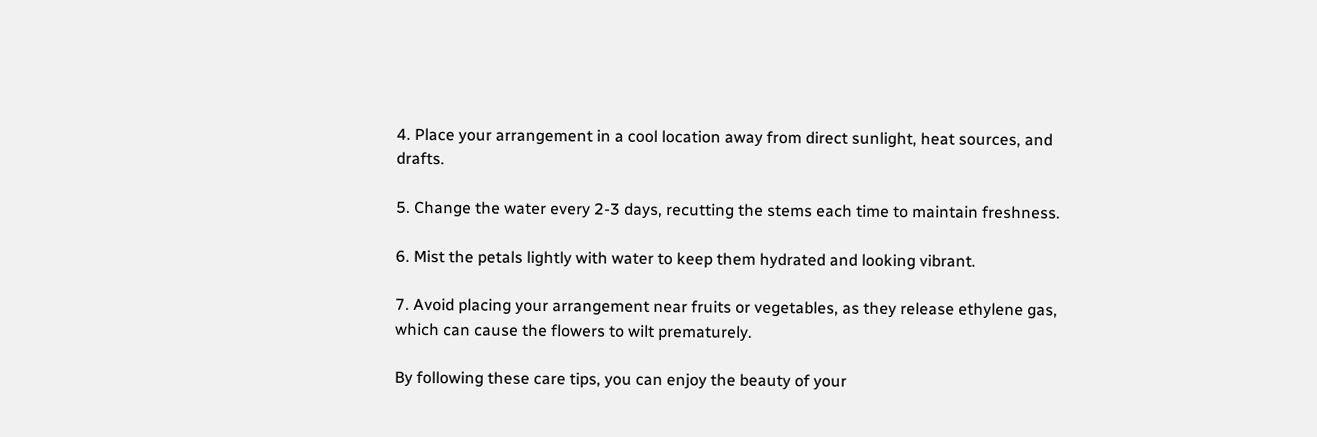4. Place your arrangement in a cool location away from direct sunlight, heat sources, and drafts.

5. Change the water every 2-3 days, recutting the stems each time to maintain freshness.

6. Mist the petals lightly with water to keep them hydrated and looking vibrant.

7. Avoid placing your arrangement near fruits or vegetables, as they release ethylene gas, which can cause the flowers to wilt prematurely.

By following these care tips, you can enjoy the beauty of your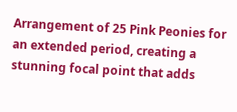Arrangement of 25 Pink Peonies for an extended period, creating a stunning focal point that adds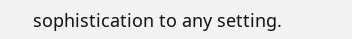sophistication to any setting.